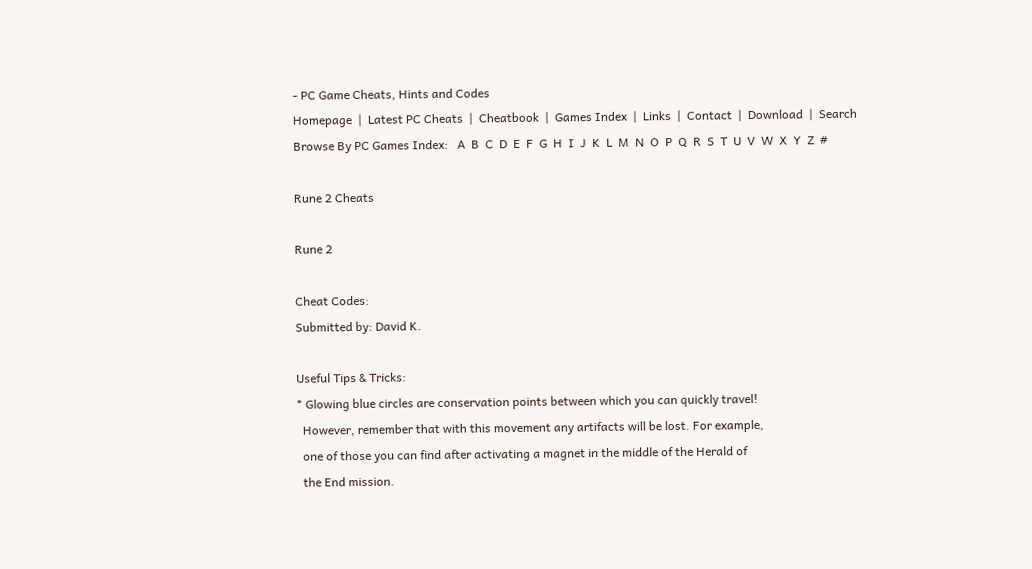- PC Game Cheats, Hints and Codes
Homepage  |  Latest PC Cheats  |  Cheatbook  |  Games Index  |  Links  |  Contact  |  Download  |  Search
Browse By PC Games Index:   A  B  C  D  E  F  G  H  I  J  K  L  M  N  O  P  Q  R  S  T  U  V  W  X  Y  Z  #

Rune 2 Cheats

Rune 2

Cheat Codes:
Submitted by: David K.

Useful Tips & Tricks:
* Glowing blue circles are conservation points between which you can quickly travel!
  However, remember that with this movement any artifacts will be lost. For example,
  one of those you can find after activating a magnet in the middle of the Herald of
  the End mission.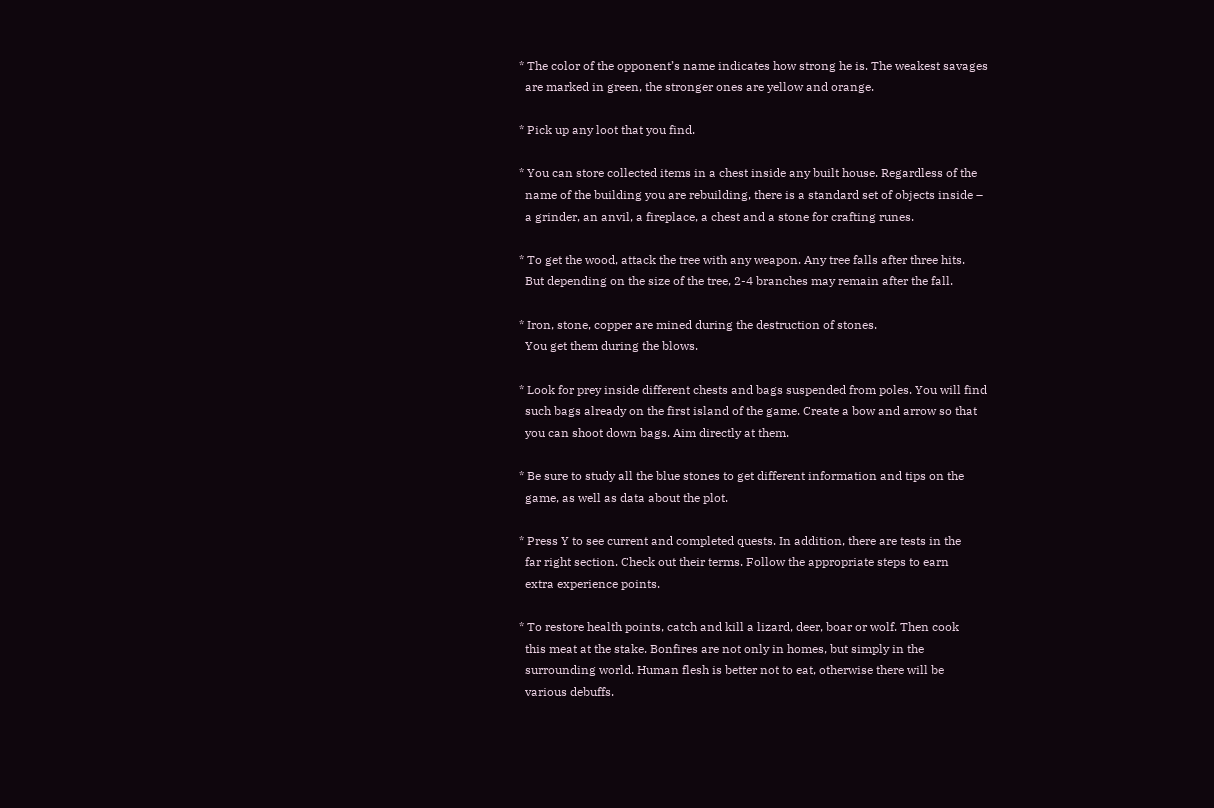* The color of the opponent’s name indicates how strong he is. The weakest savages
  are marked in green, the stronger ones are yellow and orange.

* Pick up any loot that you find.

* You can store collected items in a chest inside any built house. Regardless of the
  name of the building you are rebuilding, there is a standard set of objects inside –
  a grinder, an anvil, a fireplace, a chest and a stone for crafting runes.

* To get the wood, attack the tree with any weapon. Any tree falls after three hits.
  But depending on the size of the tree, 2-4 branches may remain after the fall.

* Iron, stone, copper are mined during the destruction of stones.
  You get them during the blows.

* Look for prey inside different chests and bags suspended from poles. You will find
  such bags already on the first island of the game. Create a bow and arrow so that
  you can shoot down bags. Aim directly at them.

* Be sure to study all the blue stones to get different information and tips on the
  game, as well as data about the plot.

* Press Y to see current and completed quests. In addition, there are tests in the
  far right section. Check out their terms. Follow the appropriate steps to earn
  extra experience points.

* To restore health points, catch and kill a lizard, deer, boar or wolf. Then cook
  this meat at the stake. Bonfires are not only in homes, but simply in the
  surrounding world. Human flesh is better not to eat, otherwise there will be
  various debuffs.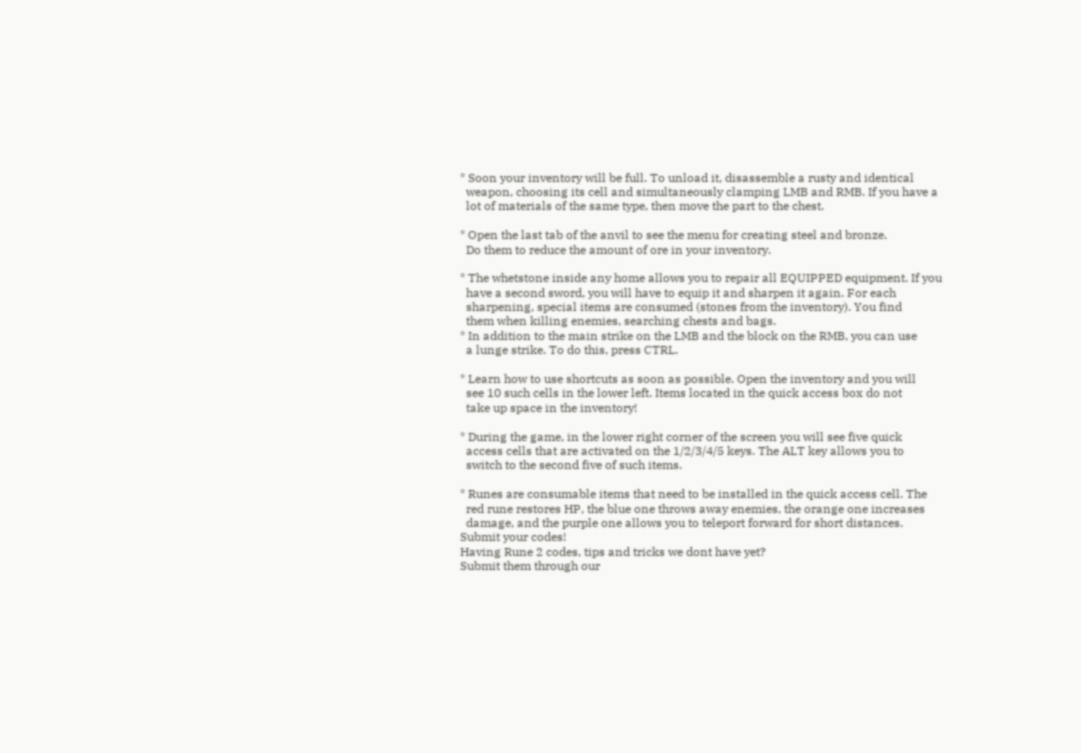* Soon your inventory will be full. To unload it, disassemble a rusty and identical
  weapon, choosing its cell and simultaneously clamping LMB and RMB. If you have a
  lot of materials of the same type, then move the part to the chest.

* Open the last tab of the anvil to see the menu for creating steel and bronze.
  Do them to reduce the amount of ore in your inventory.

* The whetstone inside any home allows you to repair all EQUIPPED equipment. If you
  have a second sword, you will have to equip it and sharpen it again. For each
  sharpening, special items are consumed (stones from the inventory). You find
  them when killing enemies, searching chests and bags.
* In addition to the main strike on the LMB and the block on the RMB, you can use
  a lunge strike. To do this, press CTRL.

* Learn how to use shortcuts as soon as possible. Open the inventory and you will
  see 10 such cells in the lower left. Items located in the quick access box do not
  take up space in the inventory!

* During the game, in the lower right corner of the screen you will see five quick
  access cells that are activated on the 1/2/3/4/5 keys. The ALT key allows you to
  switch to the second five of such items.

* Runes are consumable items that need to be installed in the quick access cell. The
  red rune restores HP, the blue one throws away enemies, the orange one increases
  damage, and the purple one allows you to teleport forward for short distances.
Submit your codes!
Having Rune 2 codes, tips and tricks we dont have yet?
Submit them through our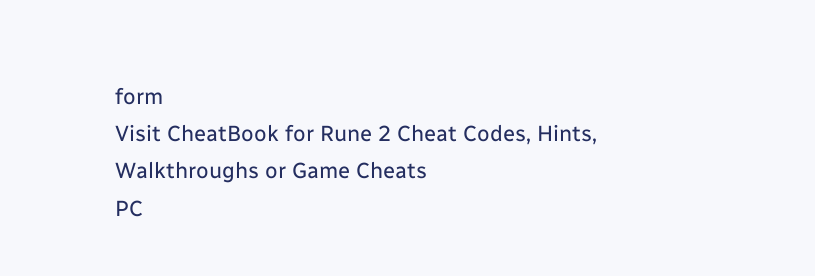form
Visit CheatBook for Rune 2 Cheat Codes, Hints, Walkthroughs or Game Cheats
PC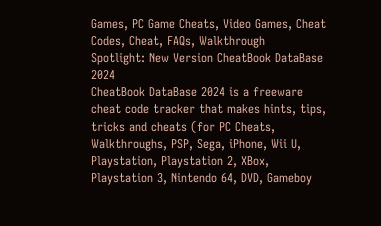Games, PC Game Cheats, Video Games, Cheat Codes, Cheat, FAQs, Walkthrough
Spotlight: New Version CheatBook DataBase 2024
CheatBook DataBase 2024 is a freeware cheat code tracker that makes hints, tips, tricks and cheats (for PC Cheats, Walkthroughs, PSP, Sega, iPhone, Wii U, Playstation, Playstation 2, XBox, Playstation 3, Nintendo 64, DVD, Gameboy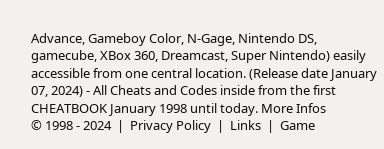Advance, Gameboy Color, N-Gage, Nintendo DS, gamecube, XBox 360, Dreamcast, Super Nintendo) easily accessible from one central location. (Release date January 07, 2024) - All Cheats and Codes inside from the first CHEATBOOK January 1998 until today. More Infos
© 1998 - 2024  |  Privacy Policy  |  Links  |  Game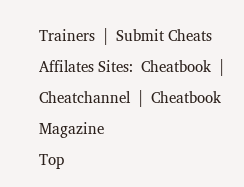Trainers  |  Submit Cheats
Affilates Sites:  Cheatbook  |  Cheatchannel  |  Cheatbook Magazine
Top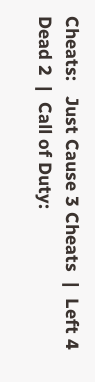Cheats:   Just Cause 3 Cheats  |  Left 4 Dead 2  |  Call of Duty: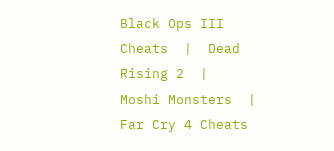Black Ops III Cheats  |  Dead Rising 2  |  Moshi Monsters  |  Far Cry 4 Cheats